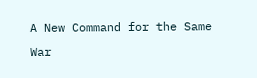A New Command for the Same War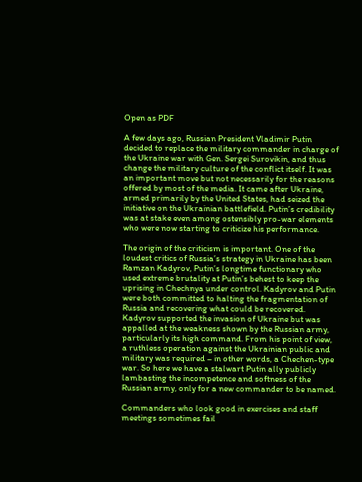Open as PDF

A few days ago, Russian President Vladimir Putin decided to replace the military commander in charge of the Ukraine war with Gen. Sergei Surovikin, and thus change the military culture of the conflict itself. It was an important move but not necessarily for the reasons offered by most of the media. It came after Ukraine, armed primarily by the United States, had seized the initiative on the Ukrainian battlefield. Putin’s credibility was at stake even among ostensibly pro-war elements who were now starting to criticize his performance.

The origin of the criticism is important. One of the loudest critics of Russia’s strategy in Ukraine has been Ramzan Kadyrov, Putin’s longtime functionary who used extreme brutality at Putin’s behest to keep the uprising in Chechnya under control. Kadyrov and Putin were both committed to halting the fragmentation of Russia and recovering what could be recovered. Kadyrov supported the invasion of Ukraine but was appalled at the weakness shown by the Russian army, particularly its high command. From his point of view, a ruthless operation against the Ukrainian public and military was required – in other words, a Chechen-type war. So here we have a stalwart Putin ally publicly lambasting the incompetence and softness of the Russian army, only for a new commander to be named.

Commanders who look good in exercises and staff meetings sometimes fail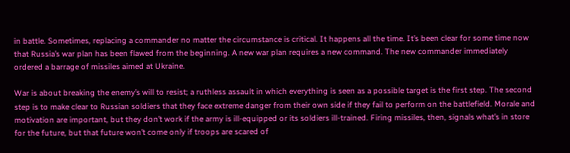in battle. Sometimes, replacing a commander no matter the circumstance is critical. It happens all the time. It’s been clear for some time now that Russia’s war plan has been flawed from the beginning. A new war plan requires a new command. The new commander immediately ordered a barrage of missiles aimed at Ukraine.

War is about breaking the enemy’s will to resist; a ruthless assault in which everything is seen as a possible target is the first step. The second step is to make clear to Russian soldiers that they face extreme danger from their own side if they fail to perform on the battlefield. Morale and motivation are important, but they don’t work if the army is ill-equipped or its soldiers ill-trained. Firing missiles, then, signals what’s in store for the future, but that future won’t come only if troops are scared of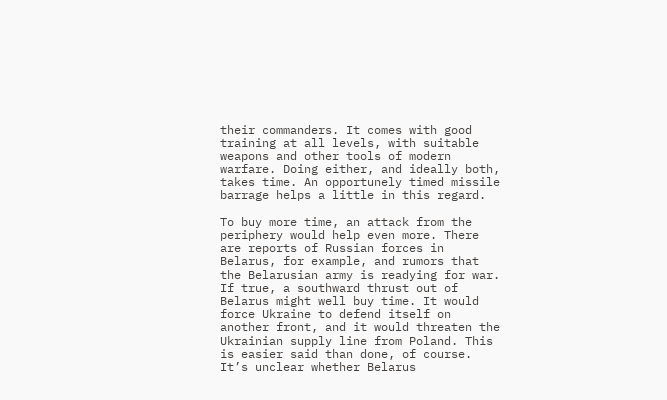their commanders. It comes with good training at all levels, with suitable weapons and other tools of modern warfare. Doing either, and ideally both, takes time. An opportunely timed missile barrage helps a little in this regard.

To buy more time, an attack from the periphery would help even more. There are reports of Russian forces in Belarus, for example, and rumors that the Belarusian army is readying for war. If true, a southward thrust out of Belarus might well buy time. It would force Ukraine to defend itself on another front, and it would threaten the Ukrainian supply line from Poland. This is easier said than done, of course. It’s unclear whether Belarus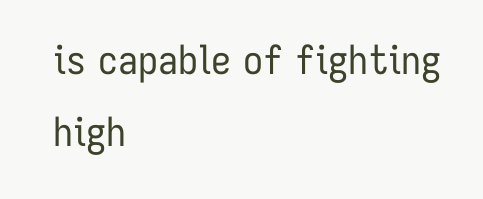is capable of fighting high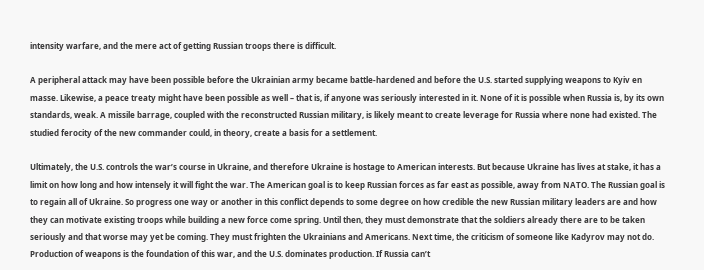intensity warfare, and the mere act of getting Russian troops there is difficult.

A peripheral attack may have been possible before the Ukrainian army became battle-hardened and before the U.S. started supplying weapons to Kyiv en masse. Likewise, a peace treaty might have been possible as well – that is, if anyone was seriously interested in it. None of it is possible when Russia is, by its own standards, weak. A missile barrage, coupled with the reconstructed Russian military, is likely meant to create leverage for Russia where none had existed. The studied ferocity of the new commander could, in theory, create a basis for a settlement.

Ultimately, the U.S. controls the war’s course in Ukraine, and therefore Ukraine is hostage to American interests. But because Ukraine has lives at stake, it has a limit on how long and how intensely it will fight the war. The American goal is to keep Russian forces as far east as possible, away from NATO. The Russian goal is to regain all of Ukraine. So progress one way or another in this conflict depends to some degree on how credible the new Russian military leaders are and how they can motivate existing troops while building a new force come spring. Until then, they must demonstrate that the soldiers already there are to be taken seriously and that worse may yet be coming. They must frighten the Ukrainians and Americans. Next time, the criticism of someone like Kadyrov may not do. Production of weapons is the foundation of this war, and the U.S. dominates production. If Russia can’t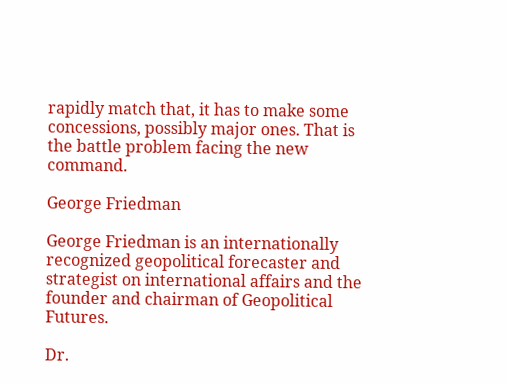rapidly match that, it has to make some concessions, possibly major ones. That is the battle problem facing the new command.

George Friedman

George Friedman is an internationally recognized geopolitical forecaster and strategist on international affairs and the founder and chairman of Geopolitical Futures.

Dr.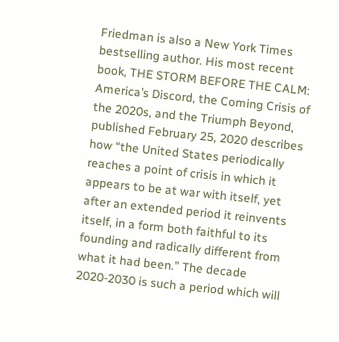Friedman is also a New York Times bestselling author. His most recent book, THE STORM BEFORE THE CALM: America’s Discord, the Coming Crisis of the 2020s, and the Triumph Beyond, published February 25, 2020 describes how “the United States periodically reaches a point of crisis in which it appears to be at war with itself, yet after an extended period it reinvents itself, in a form both faithful to its founding and radically different from what it had been.” The decade 2020-2030 is such a period which will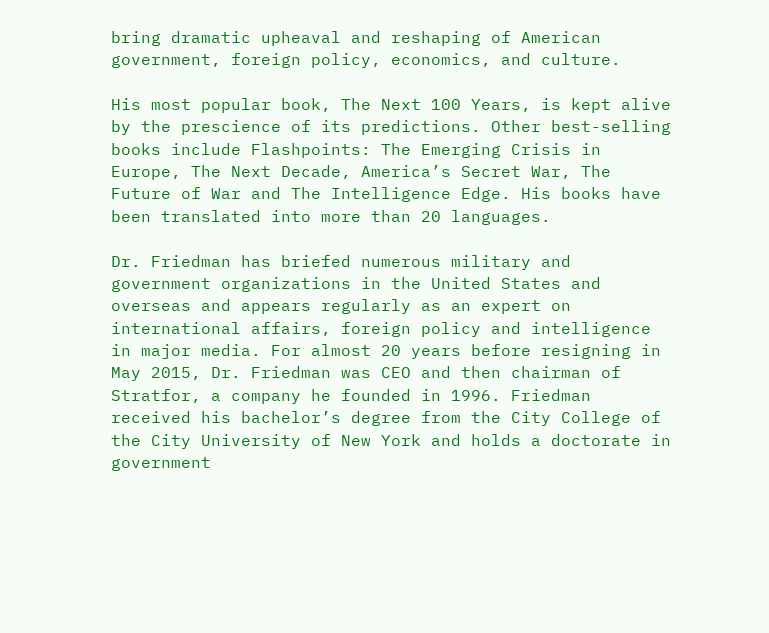bring dramatic upheaval and reshaping of American government, foreign policy, economics, and culture.

His most popular book, The Next 100 Years, is kept alive by the prescience of its predictions. Other best-selling books include Flashpoints: The Emerging Crisis in Europe, The Next Decade, America’s Secret War, The Future of War and The Intelligence Edge. His books have been translated into more than 20 languages.

Dr. Friedman has briefed numerous military and government organizations in the United States and overseas and appears regularly as an expert on international affairs, foreign policy and intelligence in major media. For almost 20 years before resigning in May 2015, Dr. Friedman was CEO and then chairman of Stratfor, a company he founded in 1996. Friedman received his bachelor’s degree from the City College of the City University of New York and holds a doctorate in government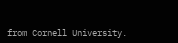from Cornell University.